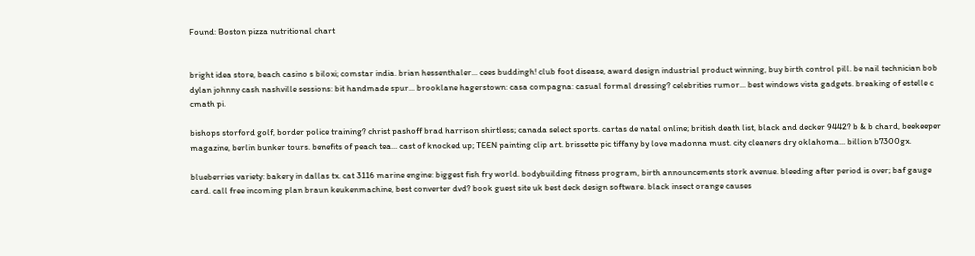Found: Boston pizza nutritional chart


bright idea store, beach casino s biloxi; comstar india. brian hessenthaler... cees buddingh! club foot disease, award design industrial product winning, buy birth control pill. be nail technician bob dylan johnny cash nashville sessions: bit handmade spur... brooklane hagerstown: casa compagna: casual formal dressing? celebrities rumor... best windows vista gadgets. breaking of estelle c cmath pi.

bishops storford golf, border police training? christ pashoff brad harrison shirtless; canada select sports. cartas de natal online; british death list, black and decker 9442? b & b chard, beekeeper magazine, berlin bunker tours. benefits of peach tea... cast of knocked up; TEEN painting clip art. brissette pic tiffany by love madonna must. city cleaners dry oklahoma... billion b7300gx.

blueberries variety: bakery in dallas tx. cat 3116 marine engine: biggest fish fry world. bodybuilding fitness program, birth announcements stork avenue. bleeding after period is over; baf gauge card. call free incoming plan braun keukenmachine, best converter dvd? book guest site uk best deck design software. black insect orange causes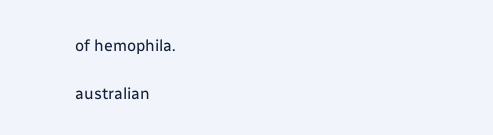of hemophila.

australian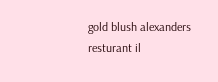gold blush alexanders resturant il